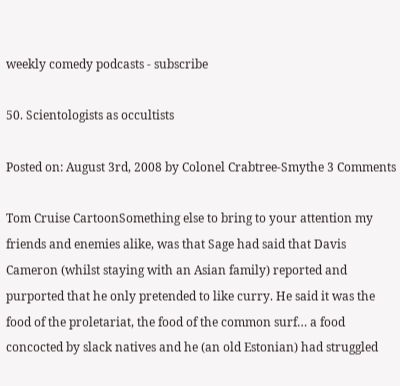weekly comedy podcasts - subscribe

50. Scientologists as occultists

Posted on: August 3rd, 2008 by Colonel Crabtree-Smythe 3 Comments

Tom Cruise CartoonSomething else to bring to your attention my friends and enemies alike, was that Sage had said that Davis Cameron (whilst staying with an Asian family) reported and purported that he only pretended to like curry. He said it was the food of the proletariat, the food of the common surf… a food concocted by slack natives and he (an old Estonian) had struggled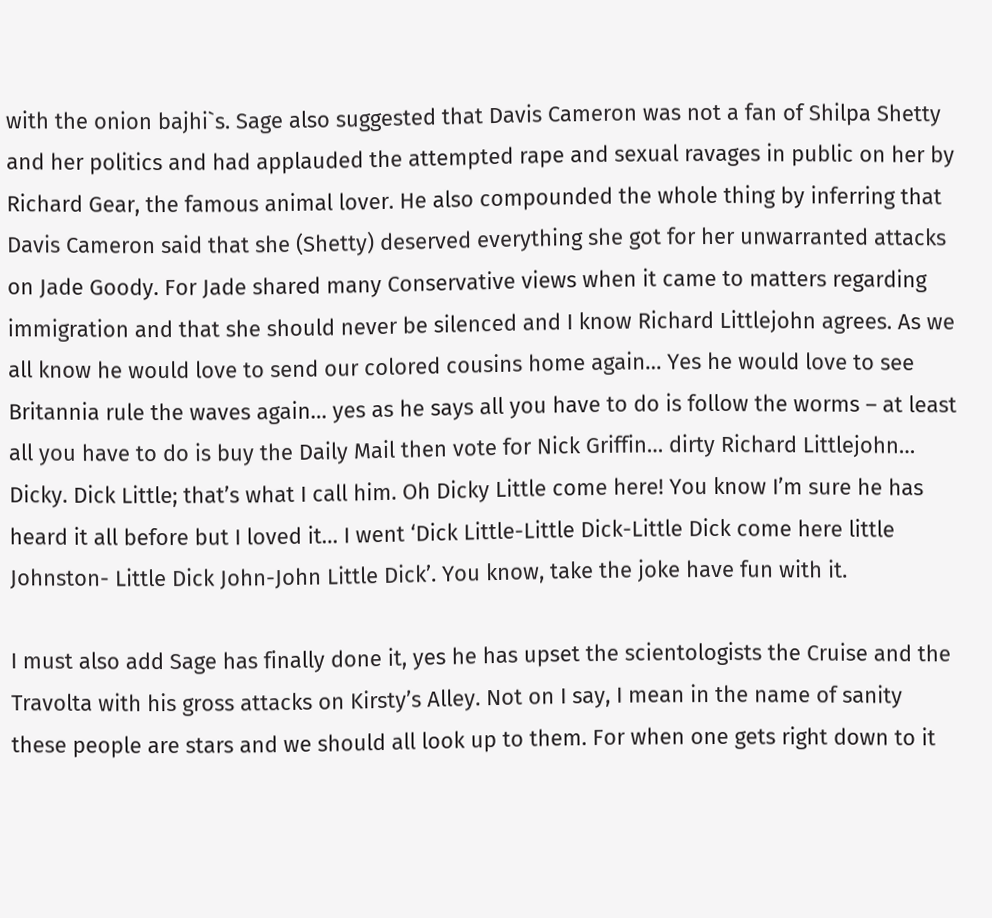with the onion bajhi`s. Sage also suggested that Davis Cameron was not a fan of Shilpa Shetty and her politics and had applauded the attempted rape and sexual ravages in public on her by Richard Gear, the famous animal lover. He also compounded the whole thing by inferring that Davis Cameron said that she (Shetty) deserved everything she got for her unwarranted attacks on Jade Goody. For Jade shared many Conservative views when it came to matters regarding immigration and that she should never be silenced and I know Richard Littlejohn agrees. As we all know he would love to send our colored cousins home again… Yes he would love to see Britannia rule the waves again… yes as he says all you have to do is follow the worms – at least all you have to do is buy the Daily Mail then vote for Nick Griffin… dirty Richard Littlejohn… Dicky. Dick Little; that’s what I call him. Oh Dicky Little come here! You know I’m sure he has heard it all before but I loved it… I went ‘Dick Little-Little Dick-Little Dick come here little Johnston- Little Dick John-John Little Dick’. You know, take the joke have fun with it.

I must also add Sage has finally done it, yes he has upset the scientologists the Cruise and the Travolta with his gross attacks on Kirsty’s Alley. Not on I say, I mean in the name of sanity these people are stars and we should all look up to them. For when one gets right down to it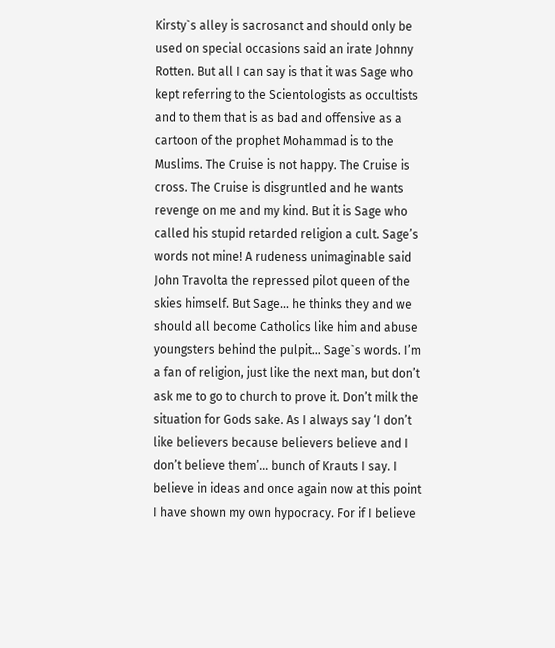Kirsty`s alley is sacrosanct and should only be used on special occasions said an irate Johnny Rotten. But all I can say is that it was Sage who kept referring to the Scientologists as occultists and to them that is as bad and offensive as a cartoon of the prophet Mohammad is to the Muslims. The Cruise is not happy. The Cruise is cross. The Cruise is disgruntled and he wants revenge on me and my kind. But it is Sage who called his stupid retarded religion a cult. Sage’s words not mine! A rudeness unimaginable said John Travolta the repressed pilot queen of the skies himself. But Sage… he thinks they and we should all become Catholics like him and abuse youngsters behind the pulpit… Sage`s words. I’m a fan of religion, just like the next man, but don’t ask me to go to church to prove it. Don’t milk the situation for Gods sake. As I always say ‘I don’t like believers because believers believe and I don’t believe them’… bunch of Krauts I say. I believe in ideas and once again now at this point I have shown my own hypocracy. For if I believe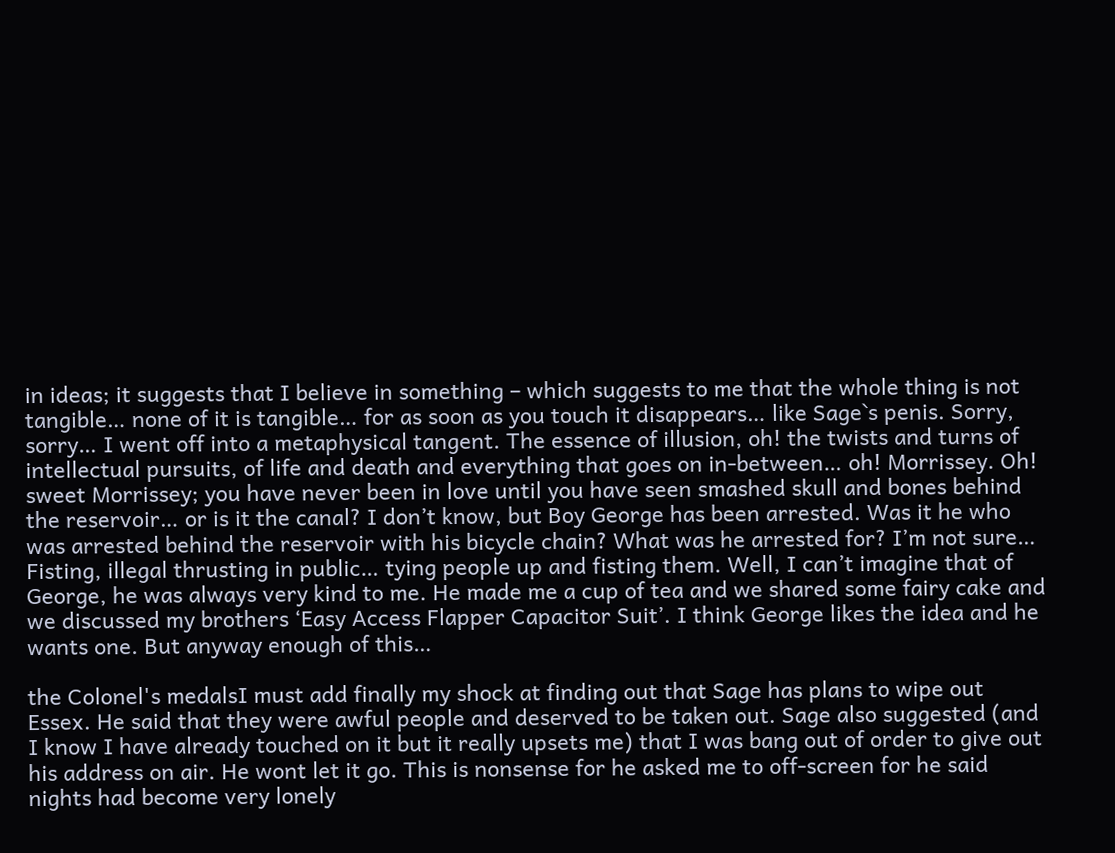in ideas; it suggests that I believe in something – which suggests to me that the whole thing is not tangible… none of it is tangible… for as soon as you touch it disappears… like Sage`s penis. Sorry, sorry… I went off into a metaphysical tangent. The essence of illusion, oh! the twists and turns of intellectual pursuits, of life and death and everything that goes on in-between… oh! Morrissey. Oh! sweet Morrissey; you have never been in love until you have seen smashed skull and bones behind the reservoir… or is it the canal? I don’t know, but Boy George has been arrested. Was it he who was arrested behind the reservoir with his bicycle chain? What was he arrested for? I’m not sure… Fisting, illegal thrusting in public… tying people up and fisting them. Well, I can’t imagine that of George, he was always very kind to me. He made me a cup of tea and we shared some fairy cake and we discussed my brothers ‘Easy Access Flapper Capacitor Suit’. I think George likes the idea and he wants one. But anyway enough of this…

the Colonel's medalsI must add finally my shock at finding out that Sage has plans to wipe out Essex. He said that they were awful people and deserved to be taken out. Sage also suggested (and I know I have already touched on it but it really upsets me) that I was bang out of order to give out his address on air. He wont let it go. This is nonsense for he asked me to off-screen for he said nights had become very lonely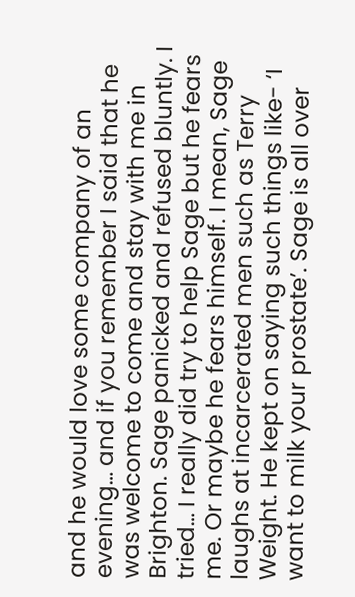and he would love some company of an evening… and if you remember I said that he was welcome to come and stay with me in Brighton. Sage panicked and refused bluntly. I tried… I really did try to help Sage but he fears me. Or maybe he fears himself. I mean, Sage laughs at incarcerated men such as Terry Weight. He kept on saying such things like- ‘I want to milk your prostate’. Sage is all over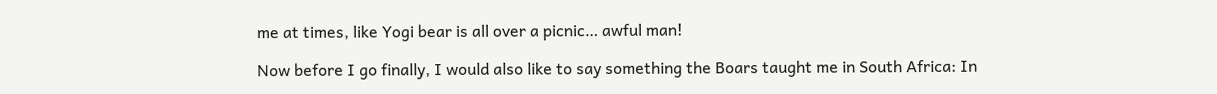me at times, like Yogi bear is all over a picnic… awful man!

Now before I go finally, I would also like to say something the Boars taught me in South Africa: In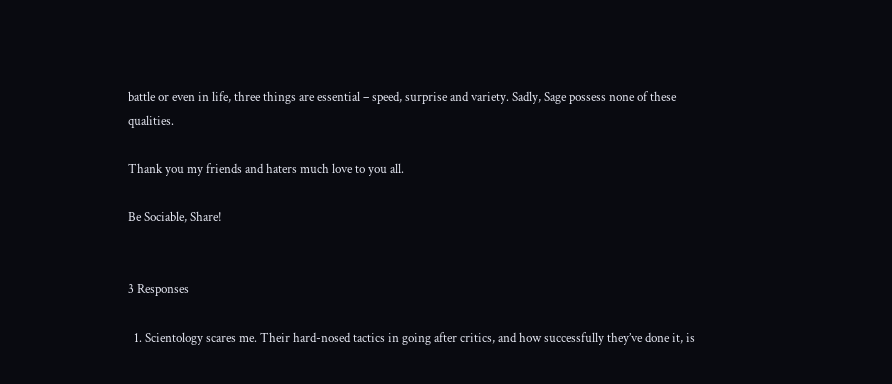battle or even in life, three things are essential – speed, surprise and variety. Sadly, Sage possess none of these qualities.

Thank you my friends and haters much love to you all.

Be Sociable, Share!


3 Responses

  1. Scientology scares me. Their hard-nosed tactics in going after critics, and how successfully they’ve done it, is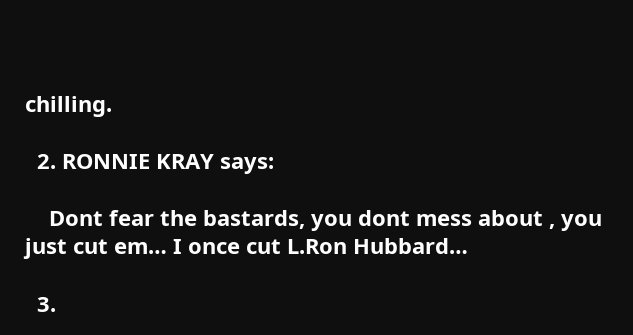chilling.

  2. RONNIE KRAY says:

    Dont fear the bastards, you dont mess about , you just cut em… I once cut L.Ron Hubbard…

  3.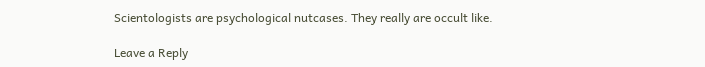Scientologists are psychological nutcases. They really are occult like.

Leave a Reply